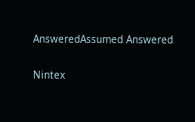AnsweredAssumed Answered

Nintex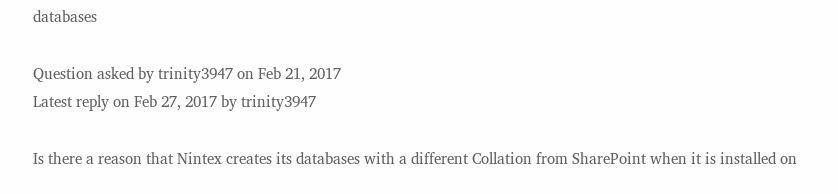databases

Question asked by trinity3947 on Feb 21, 2017
Latest reply on Feb 27, 2017 by trinity3947

Is there a reason that Nintex creates its databases with a different Collation from SharePoint when it is installed on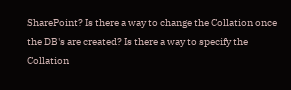SharePoint? Is there a way to change the Collation once the DB's are created? Is there a way to specify the Collation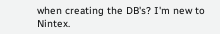when creating the DB's? I'm new to Nintex.